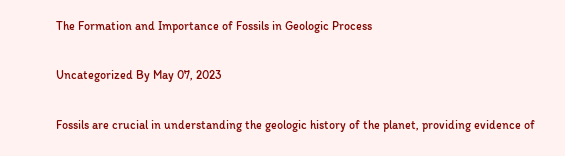The Formation and Importance of Fossils in Geologic Process

Uncategorized By May 07, 2023

Fossils are crucial in understanding the geologic history of the planet, providing evidence of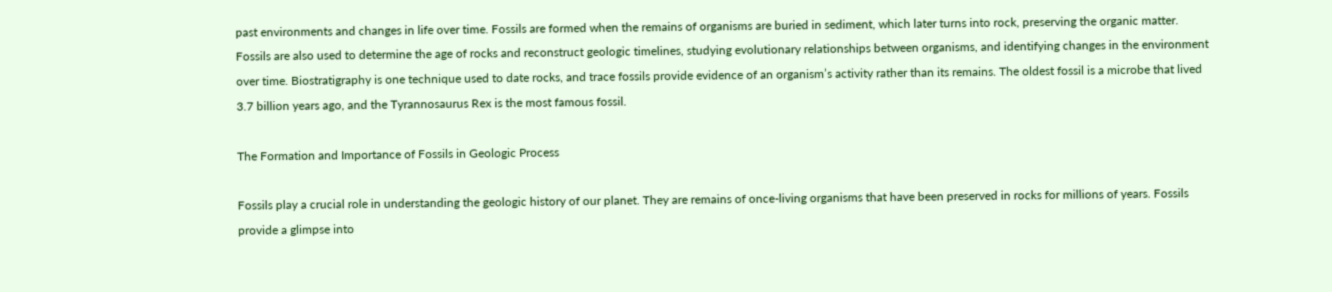past environments and changes in life over time. Fossils are formed when the remains of organisms are buried in sediment, which later turns into rock, preserving the organic matter. Fossils are also used to determine the age of rocks and reconstruct geologic timelines, studying evolutionary relationships between organisms, and identifying changes in the environment over time. Biostratigraphy is one technique used to date rocks, and trace fossils provide evidence of an organism’s activity rather than its remains. The oldest fossil is a microbe that lived 3.7 billion years ago, and the Tyrannosaurus Rex is the most famous fossil.

The Formation and Importance of Fossils in Geologic Process

Fossils play a crucial role in understanding the geologic history of our planet. They are remains of once-living organisms that have been preserved in rocks for millions of years. Fossils provide a glimpse into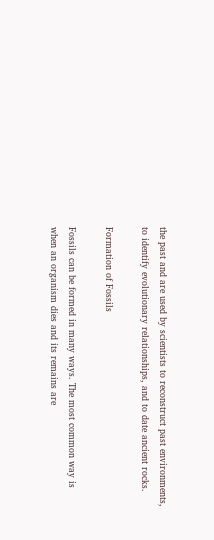the past and are used by scientists to reconstruct past environments, to identify evolutionary relationships, and to date ancient rocks.

Formation of Fossils

Fossils can be formed in many ways. The most common way is when an organism dies and its remains are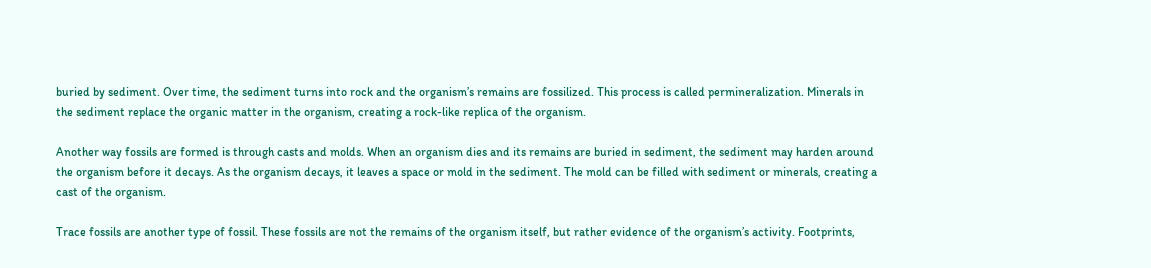buried by sediment. Over time, the sediment turns into rock and the organism’s remains are fossilized. This process is called permineralization. Minerals in the sediment replace the organic matter in the organism, creating a rock-like replica of the organism.

Another way fossils are formed is through casts and molds. When an organism dies and its remains are buried in sediment, the sediment may harden around the organism before it decays. As the organism decays, it leaves a space or mold in the sediment. The mold can be filled with sediment or minerals, creating a cast of the organism.

Trace fossils are another type of fossil. These fossils are not the remains of the organism itself, but rather evidence of the organism’s activity. Footprints,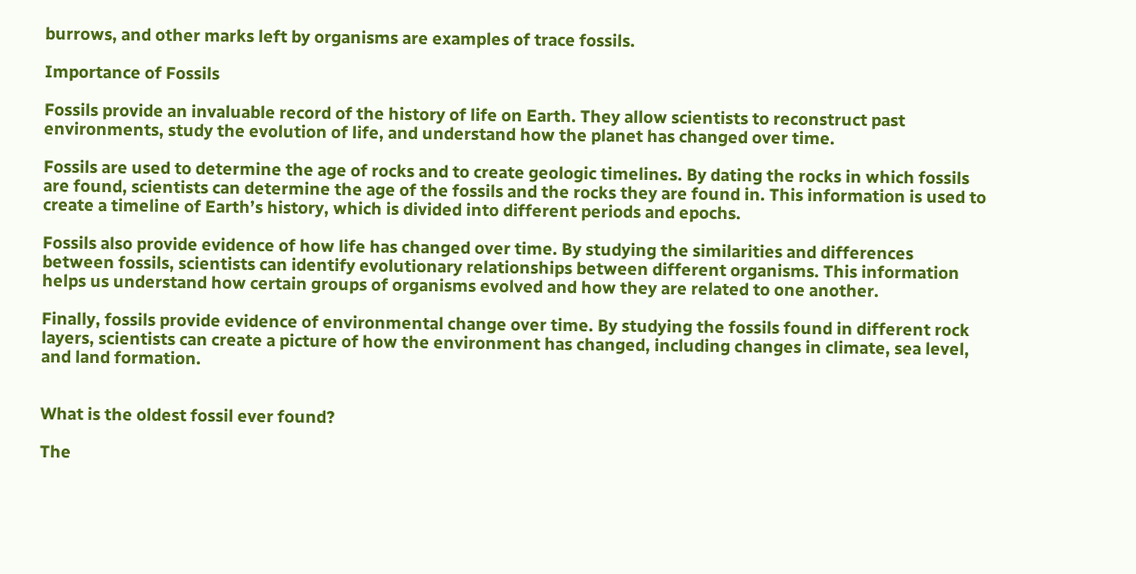burrows, and other marks left by organisms are examples of trace fossils.

Importance of Fossils

Fossils provide an invaluable record of the history of life on Earth. They allow scientists to reconstruct past environments, study the evolution of life, and understand how the planet has changed over time.

Fossils are used to determine the age of rocks and to create geologic timelines. By dating the rocks in which fossils are found, scientists can determine the age of the fossils and the rocks they are found in. This information is used to create a timeline of Earth’s history, which is divided into different periods and epochs.

Fossils also provide evidence of how life has changed over time. By studying the similarities and differences between fossils, scientists can identify evolutionary relationships between different organisms. This information helps us understand how certain groups of organisms evolved and how they are related to one another.

Finally, fossils provide evidence of environmental change over time. By studying the fossils found in different rock layers, scientists can create a picture of how the environment has changed, including changes in climate, sea level, and land formation.


What is the oldest fossil ever found?

The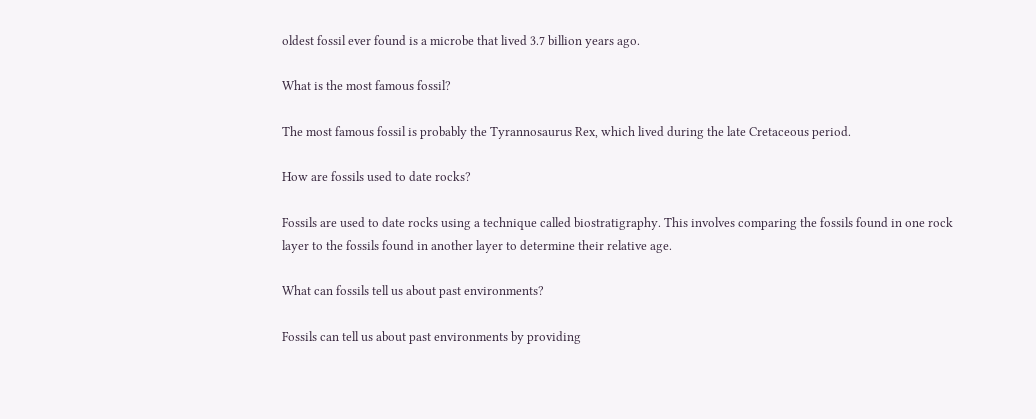oldest fossil ever found is a microbe that lived 3.7 billion years ago.

What is the most famous fossil?

The most famous fossil is probably the Tyrannosaurus Rex, which lived during the late Cretaceous period.

How are fossils used to date rocks?

Fossils are used to date rocks using a technique called biostratigraphy. This involves comparing the fossils found in one rock layer to the fossils found in another layer to determine their relative age.

What can fossils tell us about past environments?

Fossils can tell us about past environments by providing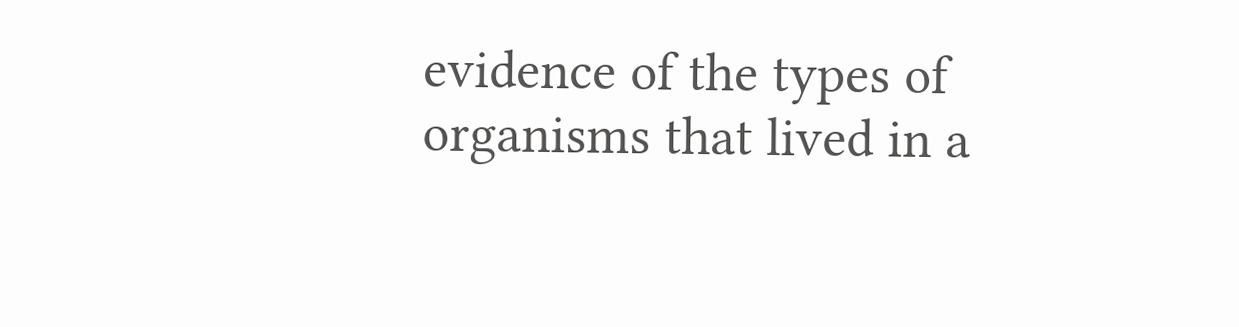evidence of the types of organisms that lived in a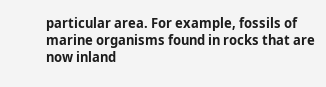particular area. For example, fossils of marine organisms found in rocks that are now inland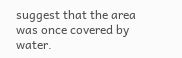suggest that the area was once covered by water.